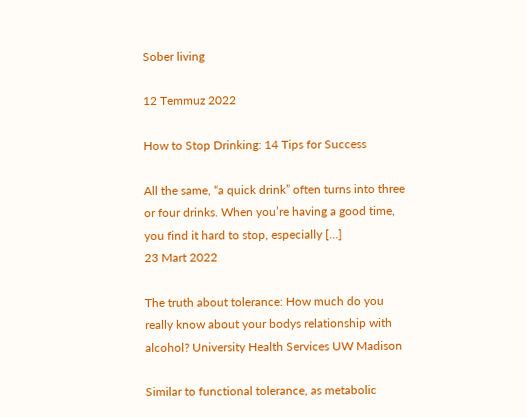Sober living

12 Temmuz 2022

How to Stop Drinking: 14 Tips for Success

All the same, “a quick drink” often turns into three or four drinks. When you’re having a good time, you find it hard to stop, especially […]
23 Mart 2022

The truth about tolerance: How much do you really know about your bodys relationship with alcohol? University Health Services UW Madison

Similar to functional tolerance, as metabolic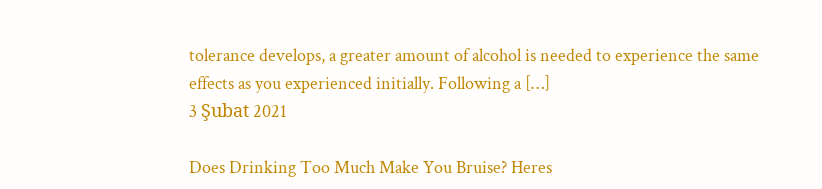tolerance develops, a greater amount of alcohol is needed to experience the same effects as you experienced initially. Following a […]
3 Şubat 2021

Does Drinking Too Much Make You Bruise? Heres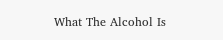What The Alcohol Is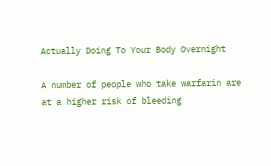Actually Doing To Your Body Overnight

A number of people who take warfarin are at a higher risk of bleeding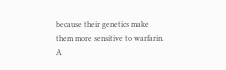because their genetics make them more sensitive to warfarin. A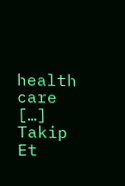health care […]
Takip Et